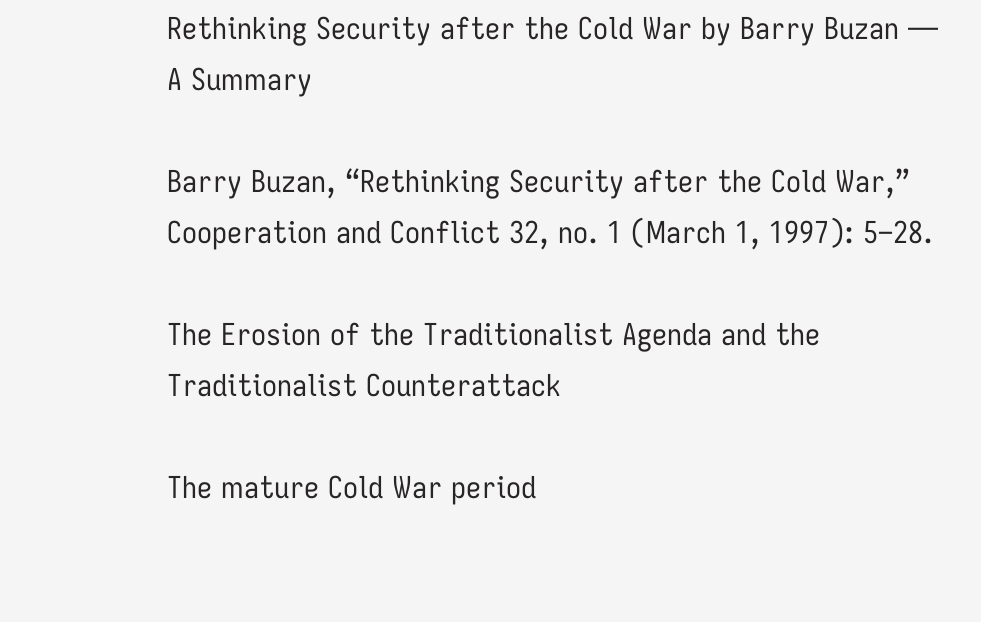Rethinking Security after the Cold War by Barry Buzan — A Summary

Barry Buzan, “Rethinking Security after the Cold War,” Cooperation and Conflict 32, no. 1 (March 1, 1997): 5–28.

The Erosion of the Traditionalist Agenda and the Traditionalist Counterattack

The mature Cold War period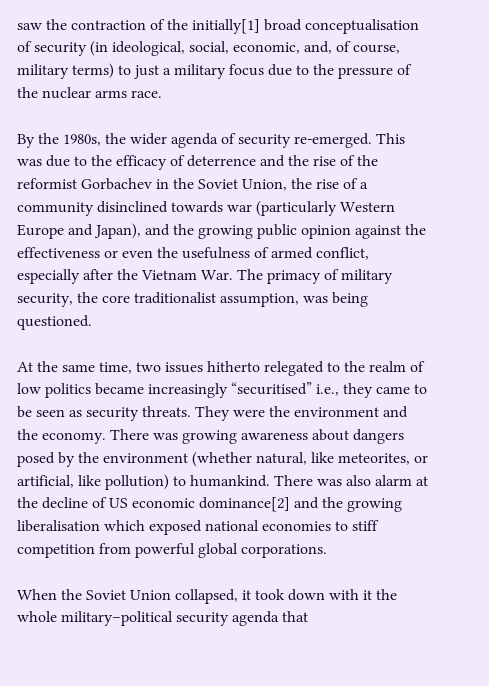saw the contraction of the initially[1] broad conceptualisation of security (in ideological, social, economic, and, of course, military terms) to just a military focus due to the pressure of the nuclear arms race.

By the 1980s, the wider agenda of security re-emerged. This was due to the efficacy of deterrence and the rise of the reformist Gorbachev in the Soviet Union, the rise of a community disinclined towards war (particularly Western Europe and Japan), and the growing public opinion against the effectiveness or even the usefulness of armed conflict, especially after the Vietnam War. The primacy of military security, the core traditionalist assumption, was being questioned.

At the same time, two issues hitherto relegated to the realm of low politics became increasingly “securitised” i.e., they came to be seen as security threats. They were the environment and the economy. There was growing awareness about dangers posed by the environment (whether natural, like meteorites, or artificial, like pollution) to humankind. There was also alarm at the decline of US economic dominance[2] and the growing liberalisation which exposed national economies to stiff competition from powerful global corporations.

When the Soviet Union collapsed, it took down with it the whole military–political security agenda that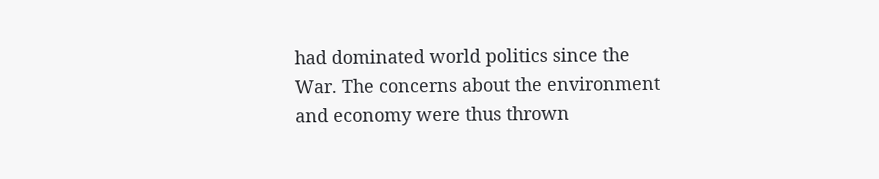had dominated world politics since the War. The concerns about the environment and economy were thus thrown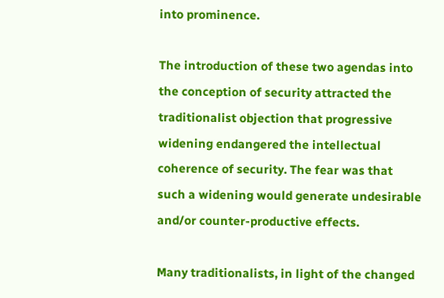into prominence.

The introduction of these two agendas into the conception of security attracted the traditionalist objection that progressive widening endangered the intellectual coherence of security. The fear was that such a widening would generate undesirable and/or counter-productive effects.

Many traditionalists, in light of the changed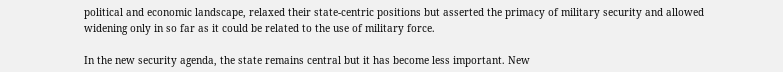political and economic landscape, relaxed their state-centric positions but asserted the primacy of military security and allowed widening only in so far as it could be related to the use of military force.

In the new security agenda, the state remains central but it has become less important. New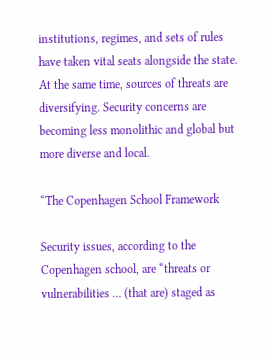institutions, regimes, and sets of rules have taken vital seats alongside the state. At the same time, sources of threats are diversifying. Security concerns are becoming less monolithic and global but more diverse and local.

“The Copenhagen School Framework

Security issues, according to the Copenhagen school, are “threats or vulnerabilities … (that are) staged as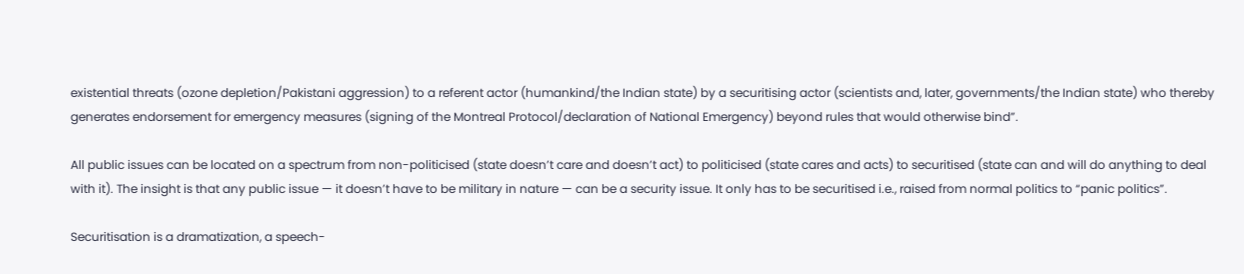existential threats (ozone depletion/Pakistani aggression) to a referent actor (humankind/the Indian state) by a securitising actor (scientists and, later, governments/the Indian state) who thereby generates endorsement for emergency measures (signing of the Montreal Protocol/declaration of National Emergency) beyond rules that would otherwise bind”.

All public issues can be located on a spectrum from non-politicised (state doesn’t care and doesn’t act) to politicised (state cares and acts) to securitised (state can and will do anything to deal with it). The insight is that any public issue — it doesn’t have to be military in nature — can be a security issue. It only has to be securitised i.e., raised from normal politics to “panic politics”.

Securitisation is a dramatization, a speech-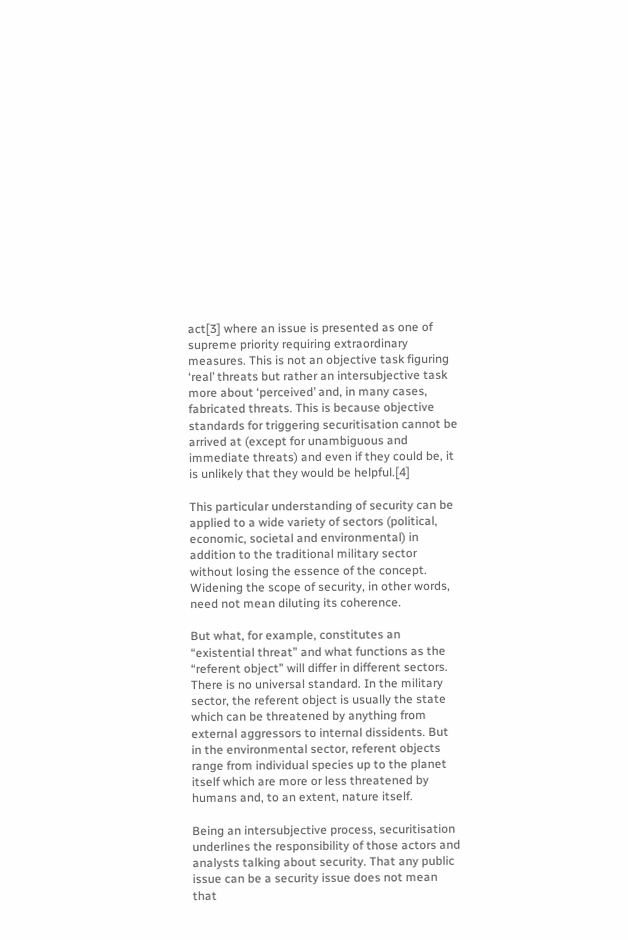act[3] where an issue is presented as one of supreme priority requiring extraordinary measures. This is not an objective task figuring ‘real’ threats but rather an intersubjective task more about ‘perceived’ and, in many cases, fabricated threats. This is because objective standards for triggering securitisation cannot be arrived at (except for unambiguous and immediate threats) and even if they could be, it is unlikely that they would be helpful.[4]

This particular understanding of security can be applied to a wide variety of sectors (political, economic, societal and environmental) in addition to the traditional military sector without losing the essence of the concept. Widening the scope of security, in other words, need not mean diluting its coherence.

But what, for example, constitutes an “existential threat” and what functions as the “referent object” will differ in different sectors. There is no universal standard. In the military sector, the referent object is usually the state which can be threatened by anything from external aggressors to internal dissidents. But in the environmental sector, referent objects range from individual species up to the planet itself which are more or less threatened by humans and, to an extent, nature itself.

Being an intersubjective process, securitisation underlines the responsibility of those actors and analysts talking about security. That any public issue can be a security issue does not mean that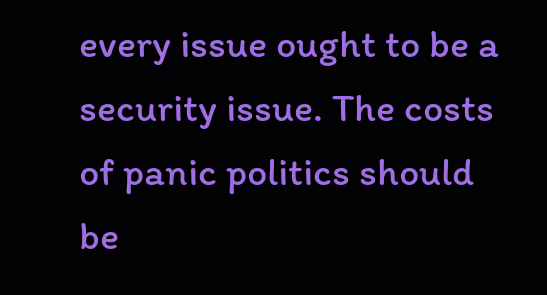every issue ought to be a security issue. The costs of panic politics should be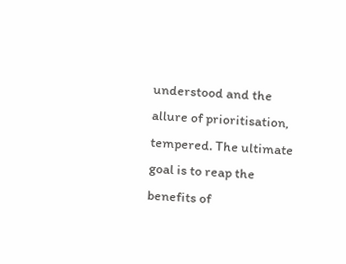understood and the allure of prioritisation, tempered. The ultimate goal is to reap the benefits of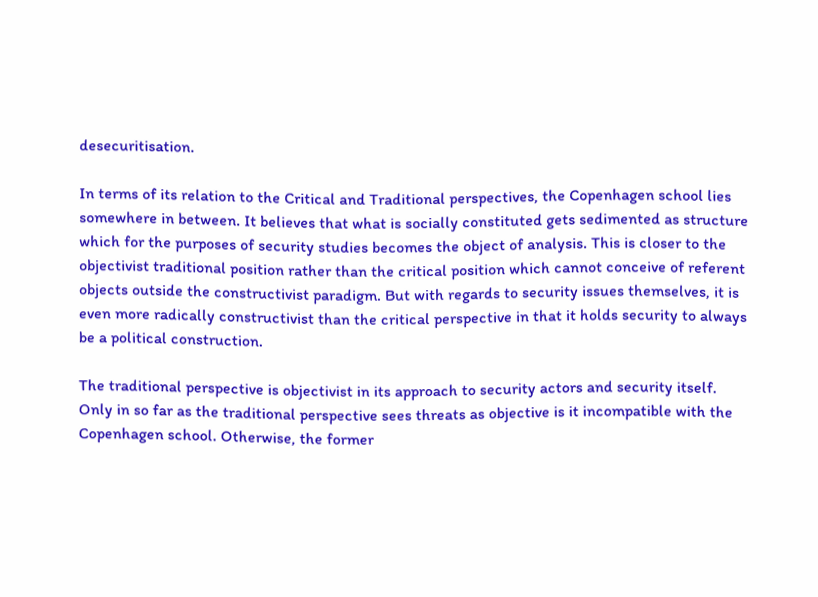desecuritisation.

In terms of its relation to the Critical and Traditional perspectives, the Copenhagen school lies somewhere in between. It believes that what is socially constituted gets sedimented as structure which for the purposes of security studies becomes the object of analysis. This is closer to the objectivist traditional position rather than the critical position which cannot conceive of referent objects outside the constructivist paradigm. But with regards to security issues themselves, it is even more radically constructivist than the critical perspective in that it holds security to always be a political construction.

The traditional perspective is objectivist in its approach to security actors and security itself. Only in so far as the traditional perspective sees threats as objective is it incompatible with the Copenhagen school. Otherwise, the former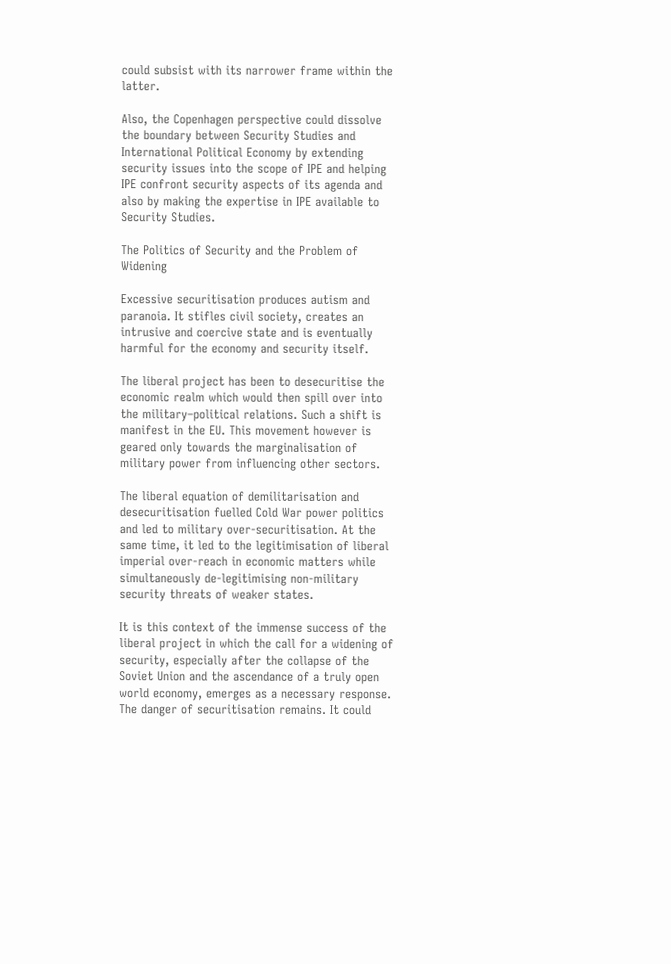could subsist with its narrower frame within the latter.

Also, the Copenhagen perspective could dissolve the boundary between Security Studies and International Political Economy by extending security issues into the scope of IPE and helping IPE confront security aspects of its agenda and also by making the expertise in IPE available to Security Studies.

The Politics of Security and the Problem of Widening

Excessive securitisation produces autism and paranoia. It stifles civil society, creates an intrusive and coercive state and is eventually harmful for the economy and security itself.

The liberal project has been to desecuritise the economic realm which would then spill over into the military–political relations. Such a shift is manifest in the EU. This movement however is geared only towards the marginalisation of military power from influencing other sectors.

The liberal equation of demilitarisation and desecuritisation fuelled Cold War power politics and led to military over-securitisation. At the same time, it led to the legitimisation of liberal imperial over-reach in economic matters while simultaneously de-legitimising non-military security threats of weaker states.

It is this context of the immense success of the liberal project in which the call for a widening of security, especially after the collapse of the Soviet Union and the ascendance of a truly open world economy, emerges as a necessary response. The danger of securitisation remains. It could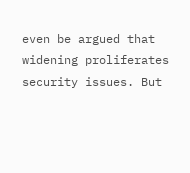even be argued that widening proliferates security issues. But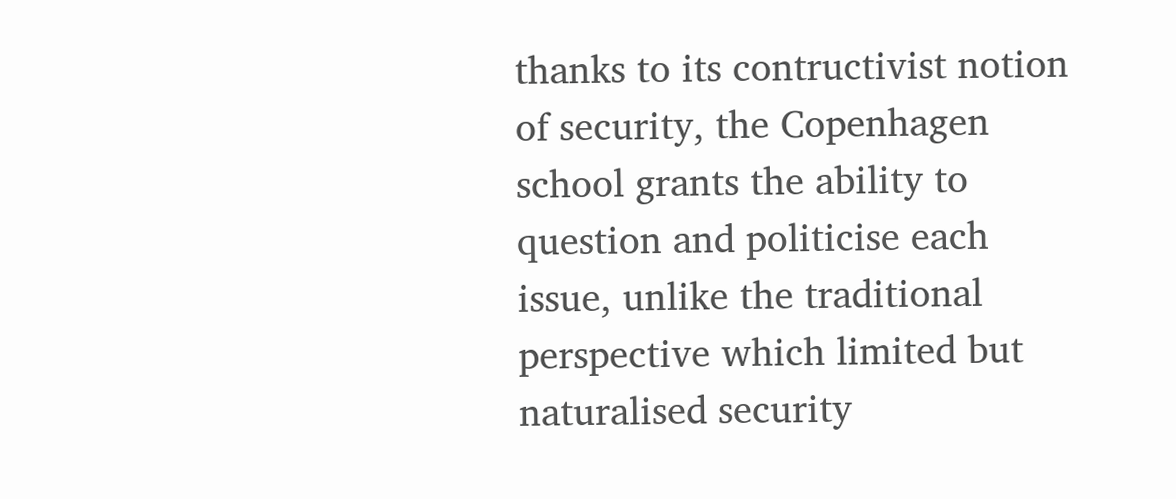thanks to its contructivist notion of security, the Copenhagen school grants the ability to question and politicise each issue, unlike the traditional perspective which limited but naturalised security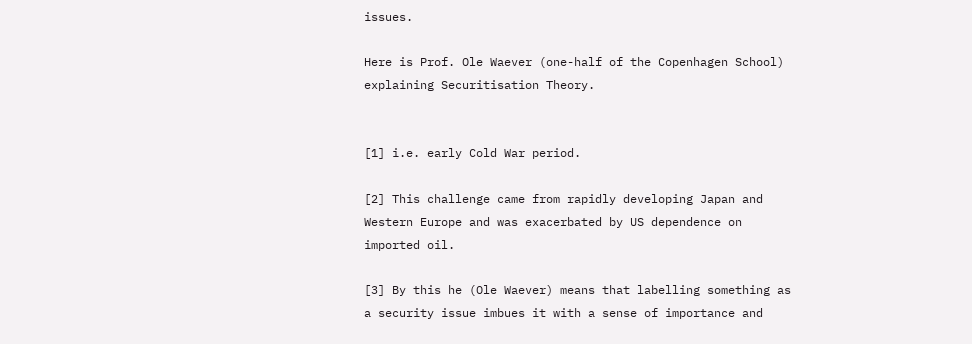issues.

Here is Prof. Ole Waever (one-half of the Copenhagen School) explaining Securitisation Theory.


[1] i.e. early Cold War period.

[2] This challenge came from rapidly developing Japan and Western Europe and was exacerbated by US dependence on imported oil.

[3] By this he (Ole Waever) means that labelling something as a security issue imbues it with a sense of importance and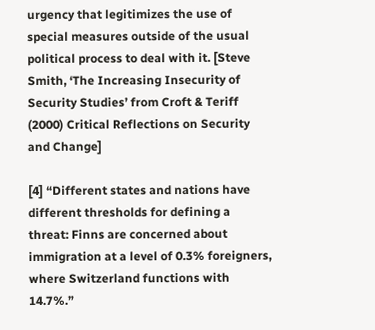urgency that legitimizes the use of special measures outside of the usual political process to deal with it. [Steve Smith, ‘The Increasing Insecurity of Security Studies’ from Croft & Teriff (2000) Critical Reflections on Security and Change]

[4] “Different states and nations have different thresholds for defining a threat: Finns are concerned about immigration at a level of 0.3% foreigners, where Switzerland functions with 14.7%.”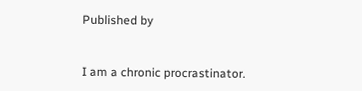Published by


I am a chronic procrastinator.